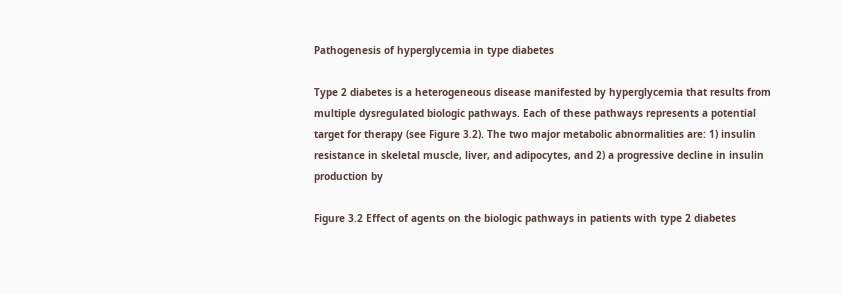Pathogenesis of hyperglycemia in type diabetes

Type 2 diabetes is a heterogeneous disease manifested by hyperglycemia that results from multiple dysregulated biologic pathways. Each of these pathways represents a potential target for therapy (see Figure 3.2). The two major metabolic abnormalities are: 1) insulin resistance in skeletal muscle, liver, and adipocytes, and 2) a progressive decline in insulin production by

Figure 3.2 Effect of agents on the biologic pathways in patients with type 2 diabetes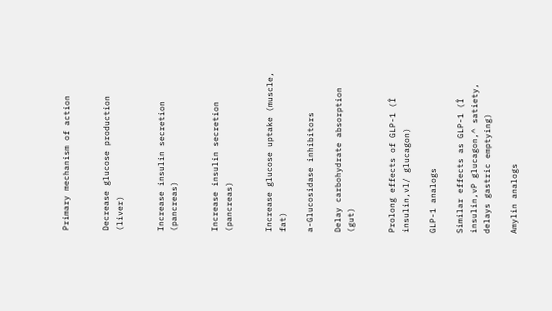Primary mechanism of action


Decrease glucose production (liver)


Increase insulin secretion (pancreas)


Increase insulin secretion (pancreas)


Increase glucose uptake (muscle, fat)

a-Glucosidase inhibitors

Delay carbohydrate absorption (gut)


Prolong effects of GLP-1 (Î insulin,vl/ glucagon)

GLP-1 analogs

Similar effects as GLP-1 (Î insulin,vP glucagon,^ satiety, delays gastric emptying)

Amylin analogs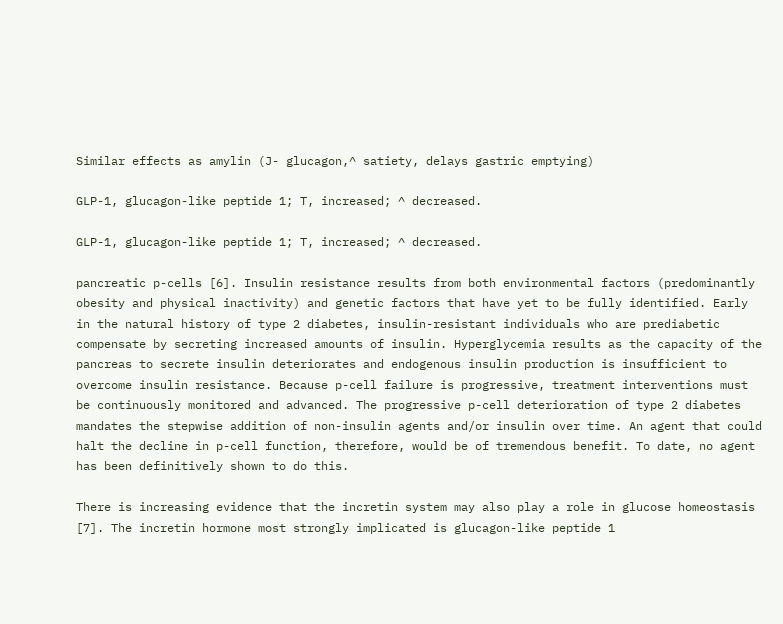Similar effects as amylin (J- glucagon,^ satiety, delays gastric emptying)

GLP-1, glucagon-like peptide 1; T, increased; ^ decreased.

GLP-1, glucagon-like peptide 1; T, increased; ^ decreased.

pancreatic p-cells [6]. Insulin resistance results from both environmental factors (predominantly obesity and physical inactivity) and genetic factors that have yet to be fully identified. Early in the natural history of type 2 diabetes, insulin-resistant individuals who are prediabetic compensate by secreting increased amounts of insulin. Hyperglycemia results as the capacity of the pancreas to secrete insulin deteriorates and endogenous insulin production is insufficient to overcome insulin resistance. Because p-cell failure is progressive, treatment interventions must be continuously monitored and advanced. The progressive p-cell deterioration of type 2 diabetes mandates the stepwise addition of non-insulin agents and/or insulin over time. An agent that could halt the decline in p-cell function, therefore, would be of tremendous benefit. To date, no agent has been definitively shown to do this.

There is increasing evidence that the incretin system may also play a role in glucose homeostasis [7]. The incretin hormone most strongly implicated is glucagon-like peptide 1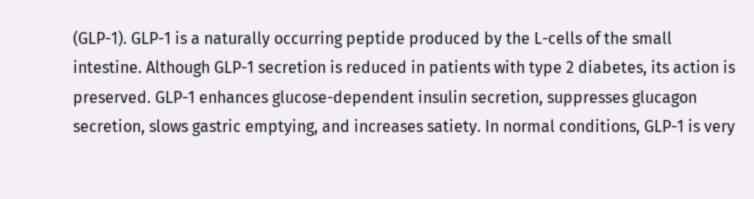(GLP-1). GLP-1 is a naturally occurring peptide produced by the L-cells of the small intestine. Although GLP-1 secretion is reduced in patients with type 2 diabetes, its action is preserved. GLP-1 enhances glucose-dependent insulin secretion, suppresses glucagon secretion, slows gastric emptying, and increases satiety. In normal conditions, GLP-1 is very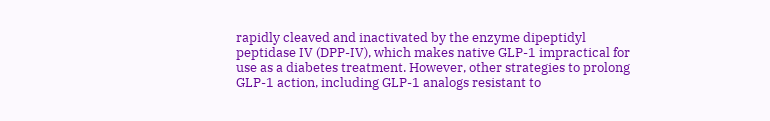rapidly cleaved and inactivated by the enzyme dipeptidyl peptidase IV (DPP-IV), which makes native GLP-1 impractical for use as a diabetes treatment. However, other strategies to prolong GLP-1 action, including GLP-1 analogs resistant to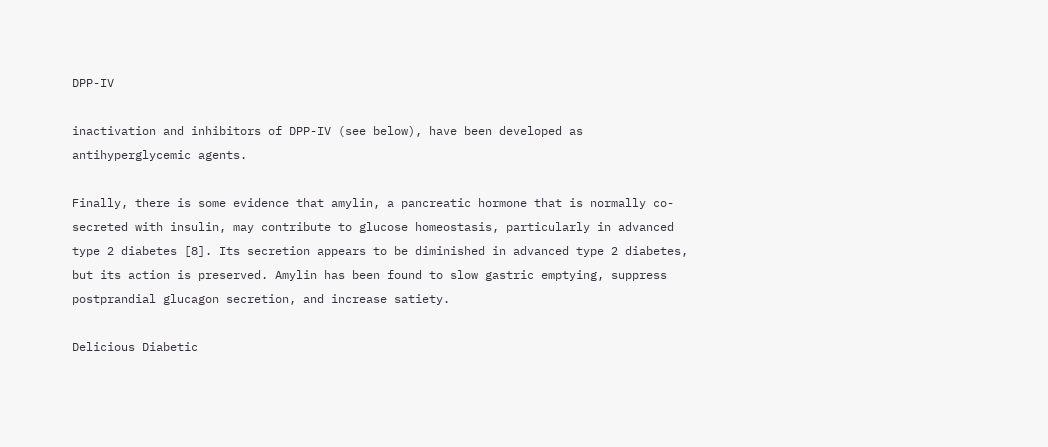DPP-IV

inactivation and inhibitors of DPP-IV (see below), have been developed as antihyperglycemic agents.

Finally, there is some evidence that amylin, a pancreatic hormone that is normally co-secreted with insulin, may contribute to glucose homeostasis, particularly in advanced type 2 diabetes [8]. Its secretion appears to be diminished in advanced type 2 diabetes, but its action is preserved. Amylin has been found to slow gastric emptying, suppress postprandial glucagon secretion, and increase satiety.

Delicious Diabetic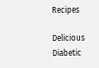Recipes

Delicious Diabetic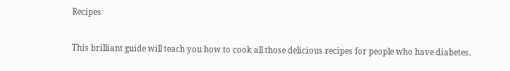Recipes

This brilliant guide will teach you how to cook all those delicious recipes for people who have diabetes.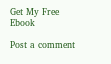Get My Free Ebook

Post a comment